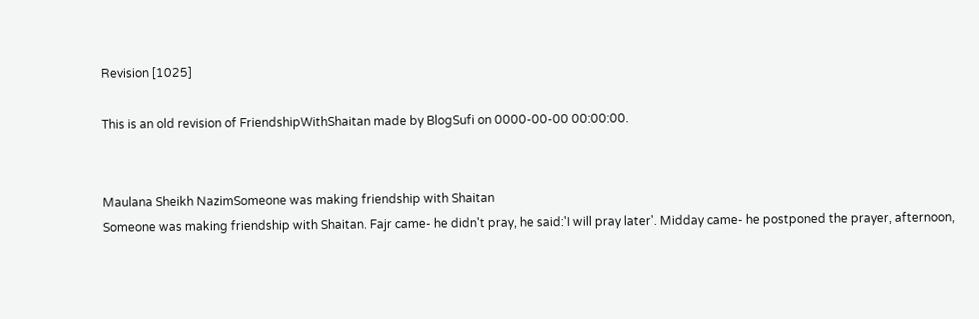Revision [1025]

This is an old revision of FriendshipWithShaitan made by BlogSufi on 0000-00-00 00:00:00.


Maulana Sheikh NazimSomeone was making friendship with Shaitan
Someone was making friendship with Shaitan. Fajr came- he didn't pray, he said:'I will pray later'. Midday came- he postponed the prayer, afternoon,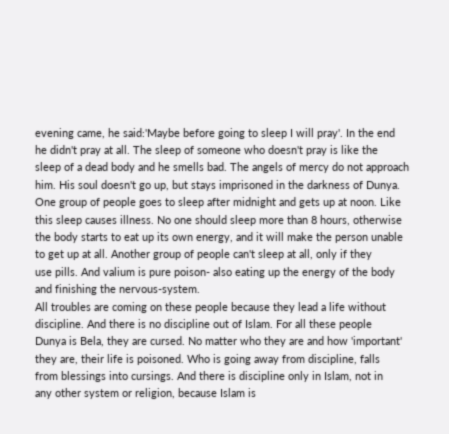evening came, he said:'Maybe before going to sleep I will pray'. In the end
he didn't pray at all. The sleep of someone who doesn't pray is like the
sleep of a dead body and he smells bad. The angels of mercy do not approach
him. His soul doesn't go up, but stays imprisoned in the darkness of Dunya.
One group of people goes to sleep after midnight and gets up at noon. Like
this sleep causes illness. No one should sleep more than 8 hours, otherwise
the body starts to eat up its own energy, and it will make the person unable
to get up at all. Another group of people can't sleep at all, only if they
use pills. And valium is pure poison- also eating up the energy of the body
and finishing the nervous-system.
All troubles are coming on these people because they lead a life without
discipline. And there is no discipline out of Islam. For all these people
Dunya is Bela, they are cursed. No matter who they are and how 'important'
they are, their life is poisoned. Who is going away from discipline, falls
from blessings into cursings. And there is discipline only in Islam, not in
any other system or religion, because Islam is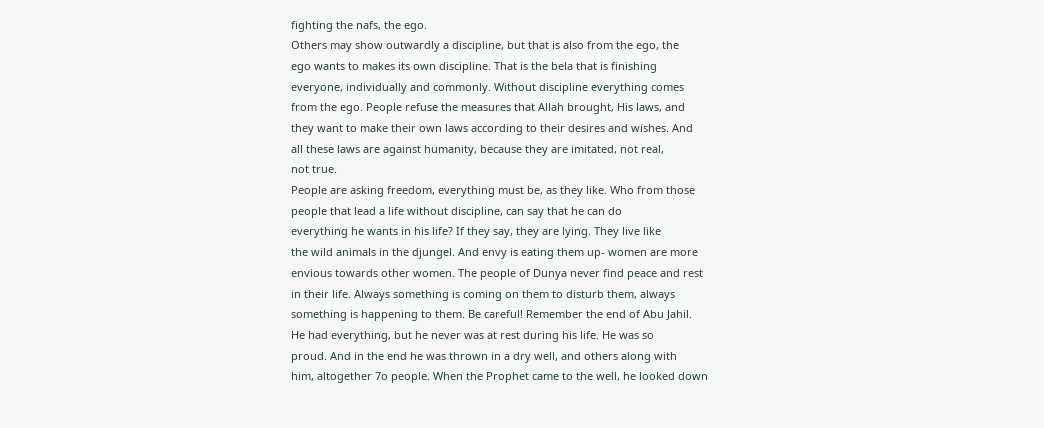fighting the nafs, the ego.
Others may show outwardly a discipline, but that is also from the ego, the
ego wants to makes its own discipline. That is the bela that is finishing
everyone, individually and commonly. Without discipline everything comes
from the ego. People refuse the measures that Allah brought, His laws, and
they want to make their own laws according to their desires and wishes. And
all these laws are against humanity, because they are imitated, not real,
not true.
People are asking freedom, everything must be, as they like. Who from those
people that lead a life without discipline, can say that he can do
everything he wants in his life? If they say, they are lying. They live like
the wild animals in the djungel. And envy is eating them up- women are more
envious towards other women. The people of Dunya never find peace and rest
in their life. Always something is coming on them to disturb them, always
something is happening to them. Be careful! Remember the end of Abu Jahil.
He had everything, but he never was at rest during his life. He was so
proud. And in the end he was thrown in a dry well, and others along with
him, altogether 7o people. When the Prophet came to the well, he looked down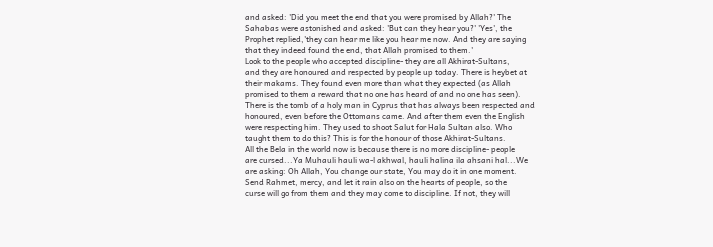and asked: 'Did you meet the end that you were promised by Allah?' The
Sahabas were astonished and asked: 'But can they hear you?' 'Yes', the
Prophet replied,'they can hear me like you hear me now. And they are saying
that they indeed found the end, that Allah promised to them.'
Look to the people who accepted discipline- they are all Akhirat-Sultans,
and they are honoured and respected by people up today. There is heybet at
their makams. They found even more than what they expected (as Allah
promised to them a reward that no one has heard of and no one has seen).
There is the tomb of a holy man in Cyprus that has always been respected and
honoured, even before the Ottomans came. And after them even the English
were respecting him. They used to shoot Salut for Hala Sultan also. Who
taught them to do this? This is for the honour of those Akhirat-Sultans.
All the Bela in the world now is because there is no more discipline- people
are cursed...Ya Muhauli hauli wa-l akhwal, hauli halina ila ahsani hal...We
are asking: Oh Allah, You change our state, You may do it in one moment.
Send Rahmet, mercy, and let it rain also on the hearts of people, so the
curse will go from them and they may come to discipline. If not, they will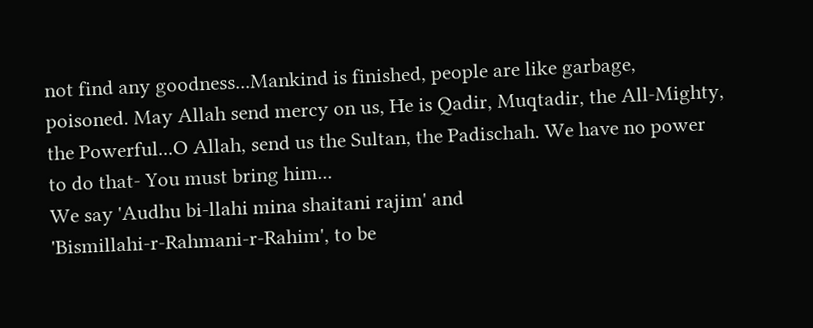not find any goodness...Mankind is finished, people are like garbage,
poisoned. May Allah send mercy on us, He is Qadir, Muqtadir, the All-Mighty,
the Powerful...O Allah, send us the Sultan, the Padischah. We have no power
to do that- You must bring him...
We say 'Audhu bi-llahi mina shaitani rajim' and
'Bismillahi-r-Rahmani-r-Rahim', to be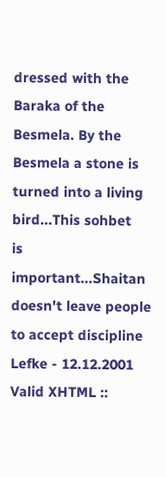dressed with the Baraka of the
Besmela. By the Besmela a stone is turned into a living bird...This sohbet
is important...Shaitan doesn't leave people to accept discipline
Lefke - 12.12.2001
Valid XHTML ::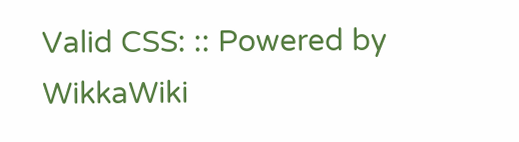Valid CSS: :: Powered by WikkaWiki